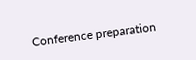Conference preparation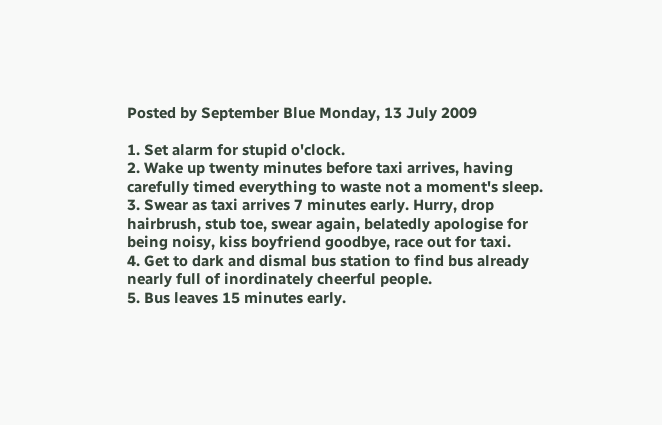Posted by September Blue Monday, 13 July 2009

1. Set alarm for stupid o'clock.
2. Wake up twenty minutes before taxi arrives, having carefully timed everything to waste not a moment's sleep.
3. Swear as taxi arrives 7 minutes early. Hurry, drop hairbrush, stub toe, swear again, belatedly apologise for being noisy, kiss boyfriend goodbye, race out for taxi.
4. Get to dark and dismal bus station to find bus already nearly full of inordinately cheerful people.
5. Bus leaves 15 minutes early.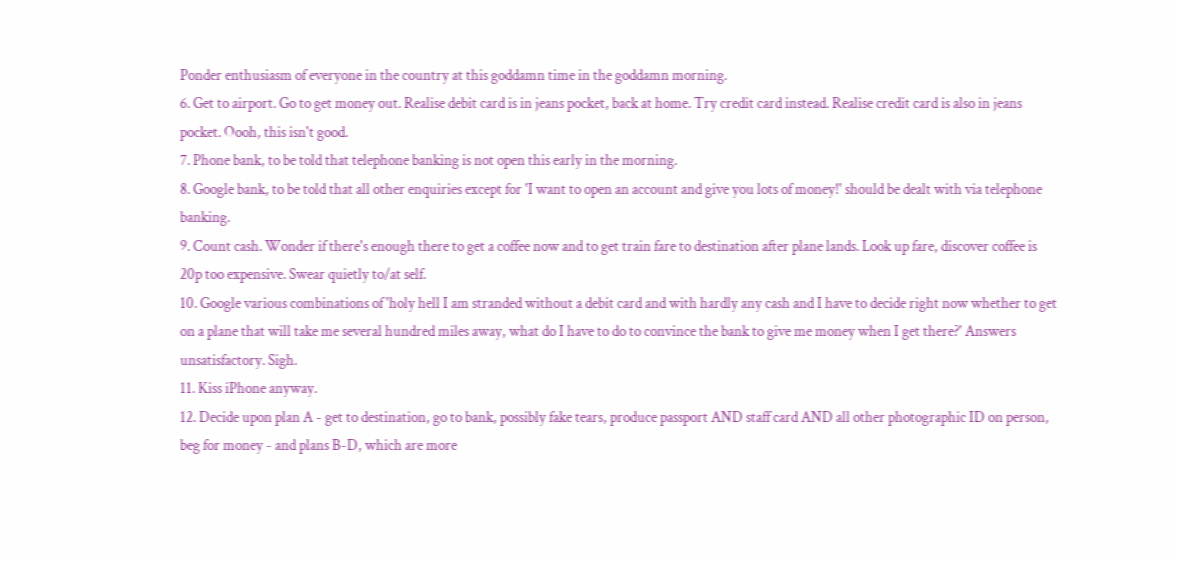Ponder enthusiasm of everyone in the country at this goddamn time in the goddamn morning.
6. Get to airport. Go to get money out. Realise debit card is in jeans pocket, back at home. Try credit card instead. Realise credit card is also in jeans pocket. Oooh, this isn't good.
7. Phone bank, to be told that telephone banking is not open this early in the morning.
8. Google bank, to be told that all other enquiries except for 'I want to open an account and give you lots of money!' should be dealt with via telephone banking.
9. Count cash. Wonder if there's enough there to get a coffee now and to get train fare to destination after plane lands. Look up fare, discover coffee is 20p too expensive. Swear quietly to/at self.
10. Google various combinations of 'holy hell I am stranded without a debit card and with hardly any cash and I have to decide right now whether to get on a plane that will take me several hundred miles away, what do I have to do to convince the bank to give me money when I get there?' Answers unsatisfactory. Sigh.
11. Kiss iPhone anyway.
12. Decide upon plan A - get to destination, go to bank, possibly fake tears, produce passport AND staff card AND all other photographic ID on person, beg for money - and plans B-D, which are more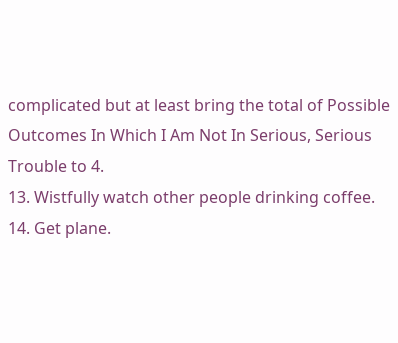complicated but at least bring the total of Possible Outcomes In Which I Am Not In Serious, Serious Trouble to 4.
13. Wistfully watch other people drinking coffee.
14. Get plane.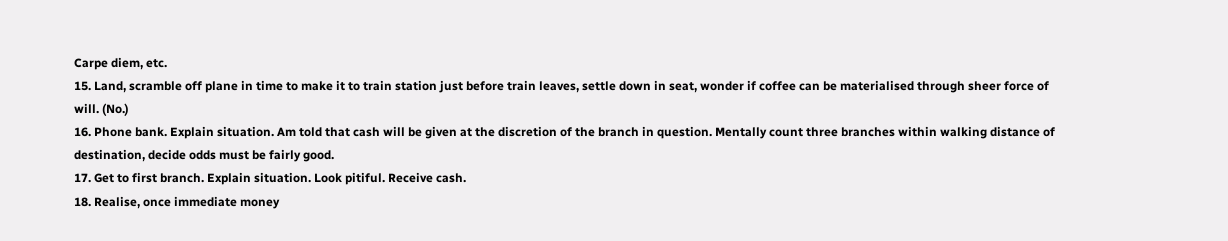Carpe diem, etc.
15. Land, scramble off plane in time to make it to train station just before train leaves, settle down in seat, wonder if coffee can be materialised through sheer force of will. (No.)
16. Phone bank. Explain situation. Am told that cash will be given at the discretion of the branch in question. Mentally count three branches within walking distance of destination, decide odds must be fairly good.
17. Get to first branch. Explain situation. Look pitiful. Receive cash.
18. Realise, once immediate money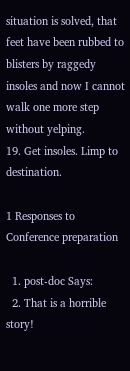situation is solved, that feet have been rubbed to blisters by raggedy insoles and now I cannot walk one more step without yelping.
19. Get insoles. Limp to destination.

1 Responses to Conference preparation

  1. post-doc Says:
  2. That is a horrible story!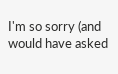I'm so sorry (and would have asked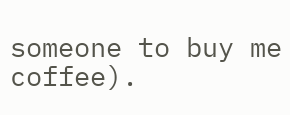someone to buy me coffee).